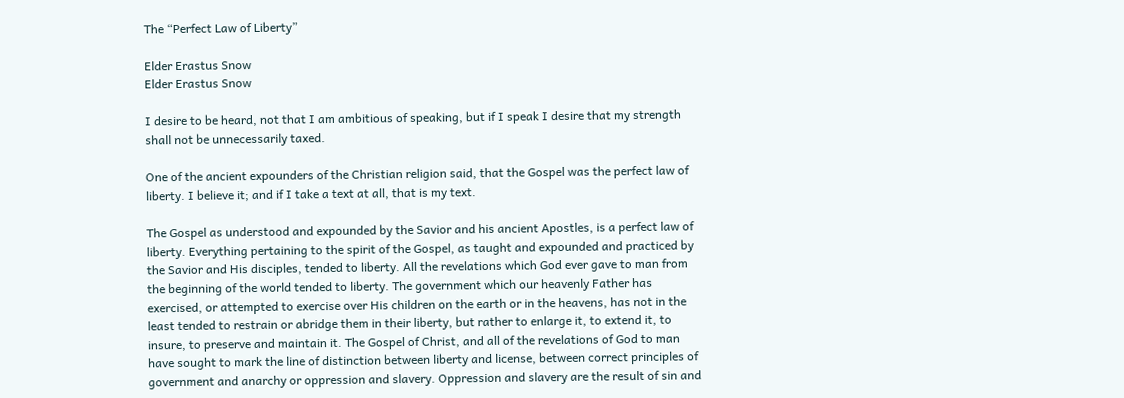The “Perfect Law of Liberty”

Elder Erastus Snow
Elder Erastus Snow

I desire to be heard, not that I am ambitious of speaking, but if I speak I desire that my strength shall not be unnecessarily taxed.

One of the ancient expounders of the Christian religion said, that the Gospel was the perfect law of liberty. I believe it; and if I take a text at all, that is my text.

The Gospel as understood and expounded by the Savior and his ancient Apostles, is a perfect law of liberty. Everything pertaining to the spirit of the Gospel, as taught and expounded and practiced by the Savior and His disciples, tended to liberty. All the revelations which God ever gave to man from the beginning of the world tended to liberty. The government which our heavenly Father has exercised, or attempted to exercise over His children on the earth or in the heavens, has not in the least tended to restrain or abridge them in their liberty, but rather to enlarge it, to extend it, to insure, to preserve and maintain it. The Gospel of Christ, and all of the revelations of God to man have sought to mark the line of distinction between liberty and license, between correct principles of government and anarchy or oppression and slavery. Oppression and slavery are the result of sin and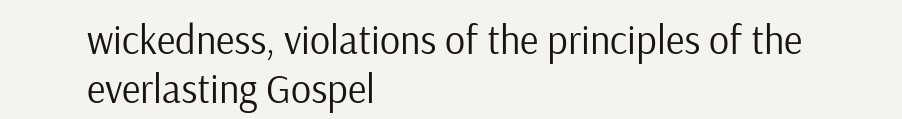wickedness, violations of the principles of the everlasting Gospel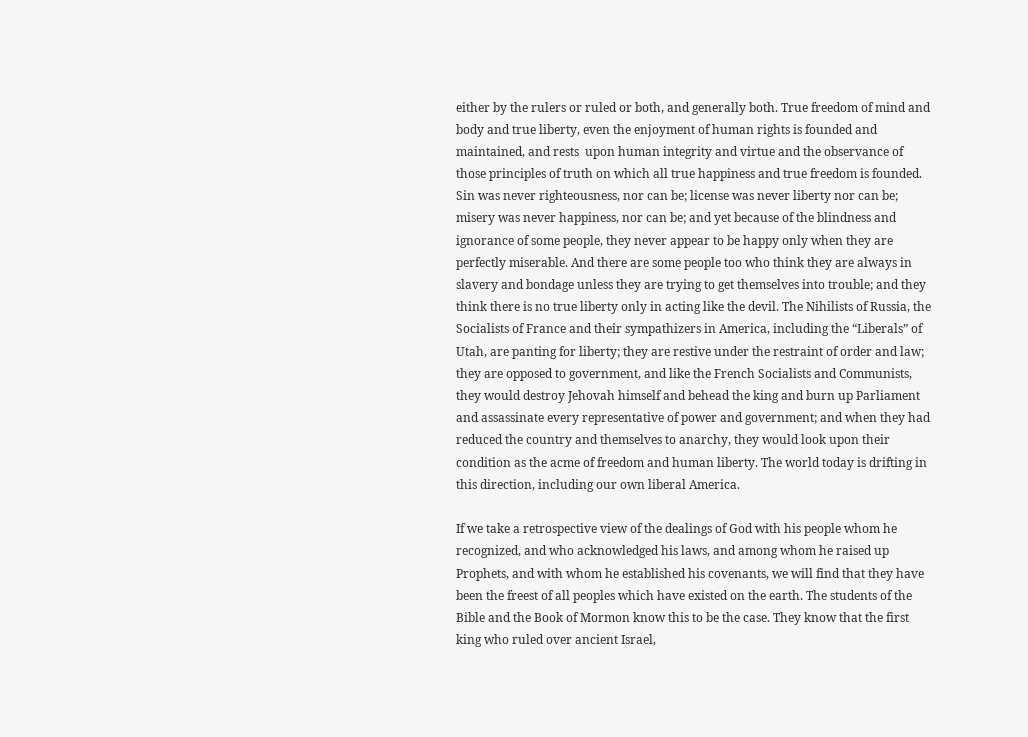either by the rulers or ruled or both, and generally both. True freedom of mind and body and true liberty, even the enjoyment of human rights is founded and maintained, and rests  upon human integrity and virtue and the observance of those principles of truth on which all true happiness and true freedom is founded. Sin was never righteousness, nor can be; license was never liberty nor can be; misery was never happiness, nor can be; and yet because of the blindness and ignorance of some people, they never appear to be happy only when they are perfectly miserable. And there are some people too who think they are always in slavery and bondage unless they are trying to get themselves into trouble; and they think there is no true liberty only in acting like the devil. The Nihilists of Russia, the Socialists of France and their sympathizers in America, including the “Liberals” of Utah, are panting for liberty; they are restive under the restraint of order and law; they are opposed to government, and like the French Socialists and Communists, they would destroy Jehovah himself and behead the king and burn up Parliament and assassinate every representative of power and government; and when they had reduced the country and themselves to anarchy, they would look upon their condition as the acme of freedom and human liberty. The world today is drifting in this direction, including our own liberal America.

If we take a retrospective view of the dealings of God with his people whom he recognized, and who acknowledged his laws, and among whom he raised up Prophets, and with whom he established his covenants, we will find that they have been the freest of all peoples which have existed on the earth. The students of the Bible and the Book of Mormon know this to be the case. They know that the first king who ruled over ancient Israel,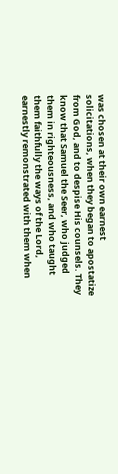was chosen at their own earnest solicitations, when they began to apostatize from God, and to despise His counsels. They know that Samuel the Seer, who judged them in righteousness, and who taught them faithfully the ways of the Lord, earnestly remonstrated with them when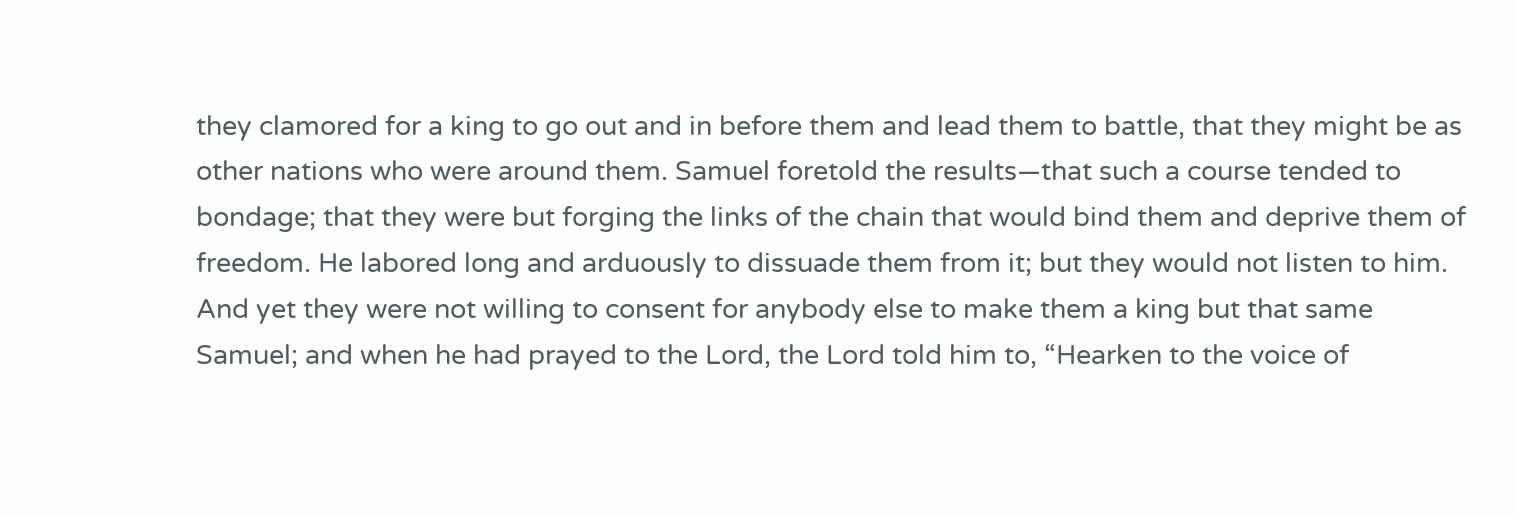they clamored for a king to go out and in before them and lead them to battle, that they might be as other nations who were around them. Samuel foretold the results—that such a course tended to bondage; that they were but forging the links of the chain that would bind them and deprive them of freedom. He labored long and arduously to dissuade them from it; but they would not listen to him. And yet they were not willing to consent for anybody else to make them a king but that same Samuel; and when he had prayed to the Lord, the Lord told him to, “Hearken to the voice of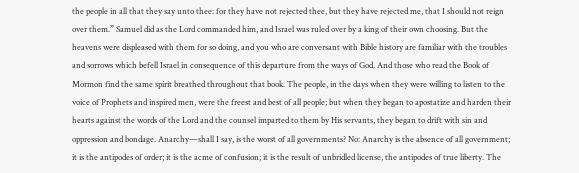the people in all that they say unto thee: for they have not rejected thee, but they have rejected me, that I should not reign over them.” Samuel did as the Lord commanded him, and Israel was ruled over by a king of their own choosing. But the heavens were displeased with them for so doing, and you who are conversant with Bible history are familiar with the troubles and sorrows which befell Israel in consequence of this departure from the ways of God. And those who read the Book of Mormon find the same spirit breathed throughout that book. The people, in the days when they were willing to listen to the voice of Prophets and inspired men, were the freest and best of all people; but when they began to apostatize and harden their hearts against the words of the Lord and the counsel imparted to them by His servants, they began to drift with sin and oppression and bondage. Anarchy—shall I say, is the worst of all governments? No: Anarchy is the absence of all government; it is the antipodes of order; it is the acme of confusion; it is the result of unbridled license, the antipodes of true liberty. The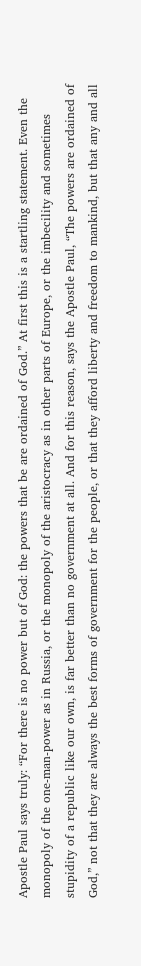Apostle Paul says truly: “For there is no power but of God: the powers that be are ordained of God.” At first this is a startling statement. Even the monopoly of the one-man-power as in Russia, or the monopoly of the aristocracy as in other parts of Europe, or the imbecility and sometimes stupidity of a republic like our own, is far better than no government at all. And for this reason, says the Apostle Paul, “The powers are ordained of God,” not that they are always the best forms of government for the people, or that they afford liberty and freedom to mankind, but that any and all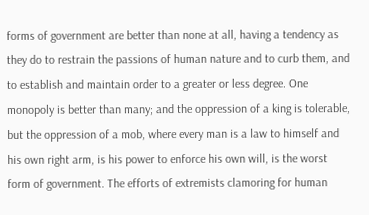forms of government are better than none at all, having a tendency as they do to restrain the passions of human nature and to curb them, and to establish and maintain order to a greater or less degree. One monopoly is better than many; and the oppression of a king is tolerable, but the oppression of a mob, where every man is a law to himself and his own right arm, is his power to enforce his own will, is the worst form of government. The efforts of extremists clamoring for human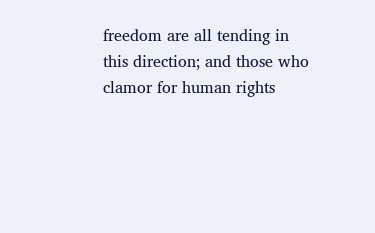freedom are all tending in this direction; and those who clamor for human rights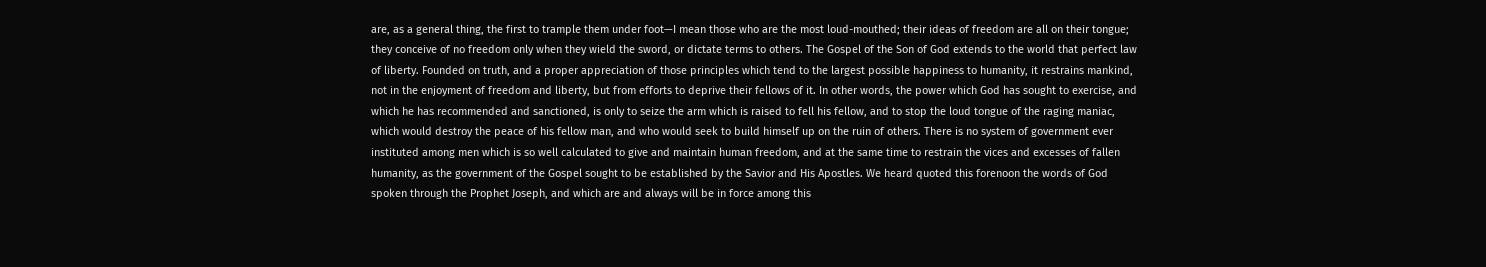are, as a general thing, the first to trample them under foot—I mean those who are the most loud-mouthed; their ideas of freedom are all on their tongue; they conceive of no freedom only when they wield the sword, or dictate terms to others. The Gospel of the Son of God extends to the world that perfect law of liberty. Founded on truth, and a proper appreciation of those principles which tend to the largest possible happiness to humanity, it restrains mankind, not in the enjoyment of freedom and liberty, but from efforts to deprive their fellows of it. In other words, the power which God has sought to exercise, and which he has recommended and sanctioned, is only to seize the arm which is raised to fell his fellow, and to stop the loud tongue of the raging maniac, which would destroy the peace of his fellow man, and who would seek to build himself up on the ruin of others. There is no system of government ever instituted among men which is so well calculated to give and maintain human freedom, and at the same time to restrain the vices and excesses of fallen humanity, as the government of the Gospel sought to be established by the Savior and His Apostles. We heard quoted this forenoon the words of God spoken through the Prophet Joseph, and which are and always will be in force among this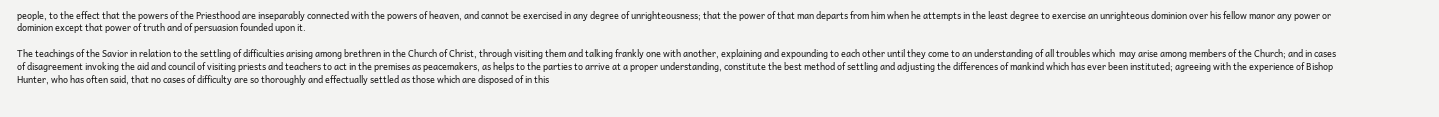people, to the effect that the powers of the Priesthood are inseparably connected with the powers of heaven, and cannot be exercised in any degree of unrighteousness; that the power of that man departs from him when he attempts in the least degree to exercise an unrighteous dominion over his fellow manor any power or dominion except that power of truth and of persuasion founded upon it.

The teachings of the Savior in relation to the settling of difficulties arising among brethren in the Church of Christ, through visiting them and talking frankly one with another, explaining and expounding to each other until they come to an understanding of all troubles which  may arise among members of the Church; and in cases of disagreement invoking the aid and council of visiting priests and teachers to act in the premises as peacemakers, as helps to the parties to arrive at a proper understanding, constitute the best method of settling and adjusting the differences of mankind which has ever been instituted; agreeing with the experience of Bishop Hunter, who has often said, that no cases of difficulty are so thoroughly and effectually settled as those which are disposed of in this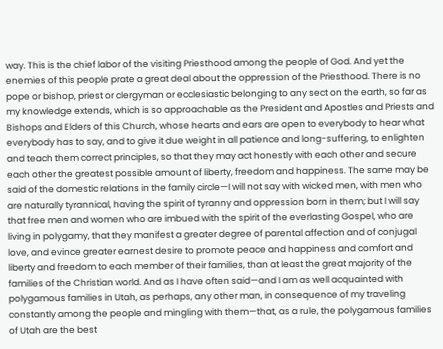way. This is the chief labor of the visiting Priesthood among the people of God. And yet the enemies of this people prate a great deal about the oppression of the Priesthood. There is no pope or bishop, priest or clergyman or ecclesiastic belonging to any sect on the earth, so far as my knowledge extends, which is so approachable as the President and Apostles and Priests and Bishops and Elders of this Church, whose hearts and ears are open to everybody to hear what everybody has to say, and to give it due weight in all patience and long-suffering, to enlighten and teach them correct principles, so that they may act honestly with each other and secure each other the greatest possible amount of liberty, freedom and happiness. The same may be said of the domestic relations in the family circle—I will not say with wicked men, with men who are naturally tyrannical, having the spirit of tyranny and oppression born in them; but I will say that free men and women who are imbued with the spirit of the everlasting Gospel, who are living in polygamy, that they manifest a greater degree of parental affection and of conjugal love, and evince greater earnest desire to promote peace and happiness and comfort and liberty and freedom to each member of their families, than at least the great majority of the families of the Christian world. And as I have often said—and I am as well acquainted with polygamous families in Utah, as perhaps, any other man, in consequence of my traveling constantly among the people and mingling with them—that, as a rule, the polygamous families of Utah are the best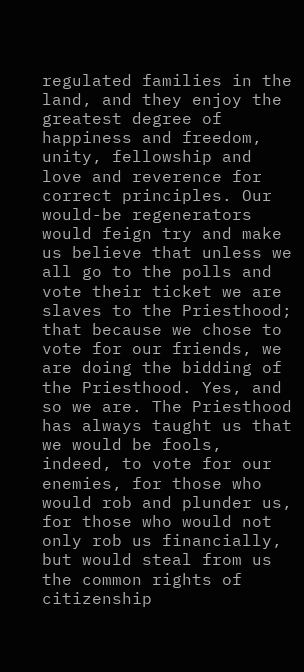regulated families in the land, and they enjoy the greatest degree of happiness and freedom, unity, fellowship and love and reverence for correct principles. Our would-be regenerators would feign try and make us believe that unless we all go to the polls and vote their ticket we are slaves to the Priesthood; that because we chose to vote for our friends, we are doing the bidding of the Priesthood. Yes, and so we are. The Priesthood has always taught us that we would be fools, indeed, to vote for our enemies, for those who would rob and plunder us, for those who would not only rob us financially, but would steal from us the common rights of citizenship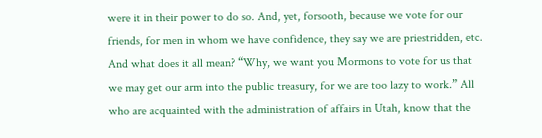were it in their power to do so. And, yet, forsooth, because we vote for our friends, for men in whom we have confidence, they say we are priestridden, etc. And what does it all mean? “Why, we want you Mormons to vote for us that we may get our arm into the public treasury, for we are too lazy to work.” All who are acquainted with the administration of affairs in Utah, know that the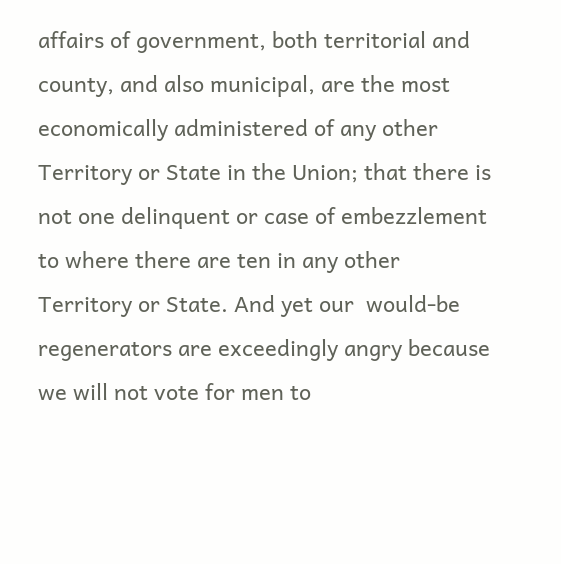affairs of government, both territorial and county, and also municipal, are the most economically administered of any other Territory or State in the Union; that there is not one delinquent or case of embezzlement to where there are ten in any other Territory or State. And yet our  would-be regenerators are exceedingly angry because we will not vote for men to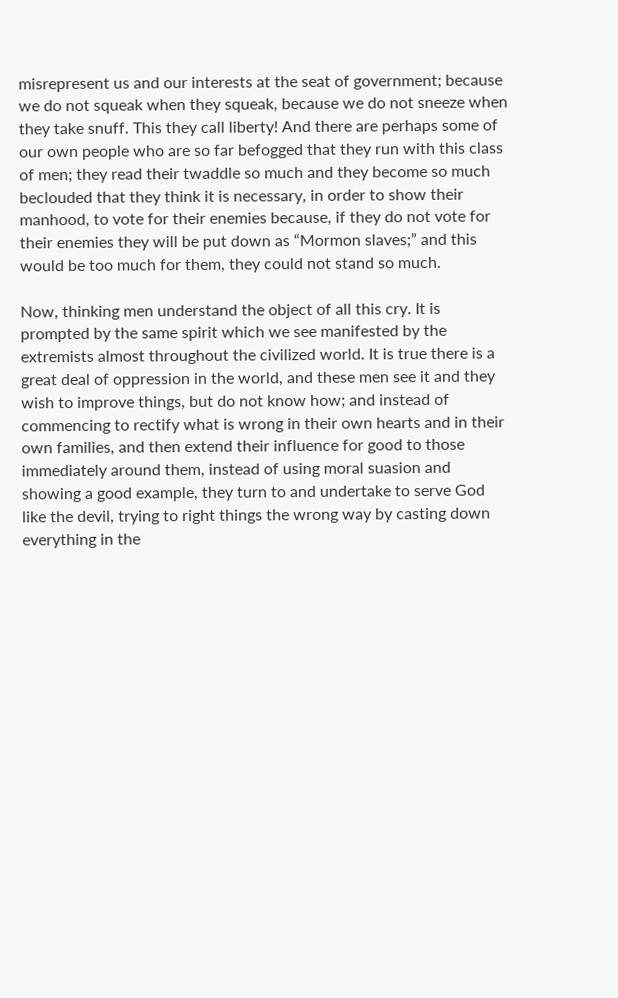misrepresent us and our interests at the seat of government; because we do not squeak when they squeak, because we do not sneeze when they take snuff. This they call liberty! And there are perhaps some of our own people who are so far befogged that they run with this class of men; they read their twaddle so much and they become so much beclouded that they think it is necessary, in order to show their manhood, to vote for their enemies because, if they do not vote for their enemies they will be put down as “Mormon slaves;” and this would be too much for them, they could not stand so much.

Now, thinking men understand the object of all this cry. It is prompted by the same spirit which we see manifested by the extremists almost throughout the civilized world. It is true there is a great deal of oppression in the world, and these men see it and they wish to improve things, but do not know how; and instead of commencing to rectify what is wrong in their own hearts and in their own families, and then extend their influence for good to those immediately around them, instead of using moral suasion and showing a good example, they turn to and undertake to serve God like the devil, trying to right things the wrong way by casting down everything in the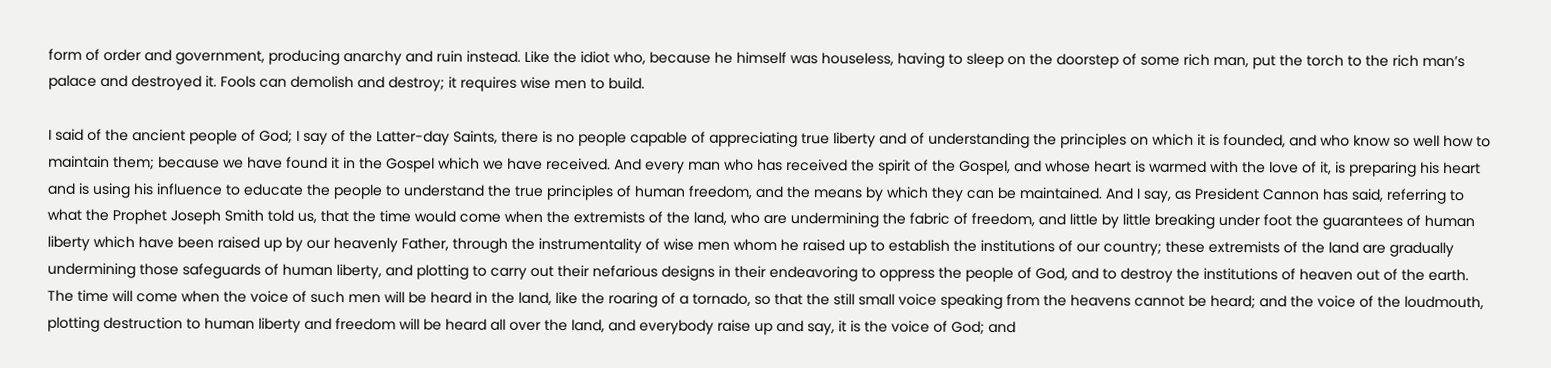form of order and government, producing anarchy and ruin instead. Like the idiot who, because he himself was houseless, having to sleep on the doorstep of some rich man, put the torch to the rich man’s palace and destroyed it. Fools can demolish and destroy; it requires wise men to build.

I said of the ancient people of God; I say of the Latter-day Saints, there is no people capable of appreciating true liberty and of understanding the principles on which it is founded, and who know so well how to maintain them; because we have found it in the Gospel which we have received. And every man who has received the spirit of the Gospel, and whose heart is warmed with the love of it, is preparing his heart and is using his influence to educate the people to understand the true principles of human freedom, and the means by which they can be maintained. And I say, as President Cannon has said, referring to what the Prophet Joseph Smith told us, that the time would come when the extremists of the land, who are undermining the fabric of freedom, and little by little breaking under foot the guarantees of human liberty which have been raised up by our heavenly Father, through the instrumentality of wise men whom he raised up to establish the institutions of our country; these extremists of the land are gradually undermining those safeguards of human liberty, and plotting to carry out their nefarious designs in their endeavoring to oppress the people of God, and to destroy the institutions of heaven out of the earth. The time will come when the voice of such men will be heard in the land, like the roaring of a tornado, so that the still small voice speaking from the heavens cannot be heard; and the voice of the loudmouth, plotting destruction to human liberty and freedom will be heard all over the land, and everybody raise up and say, it is the voice of God; and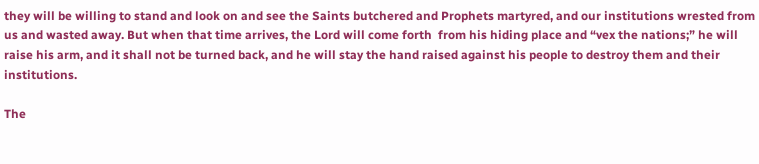they will be willing to stand and look on and see the Saints butchered and Prophets martyred, and our institutions wrested from us and wasted away. But when that time arrives, the Lord will come forth  from his hiding place and “vex the nations;” he will raise his arm, and it shall not be turned back, and he will stay the hand raised against his people to destroy them and their institutions.

The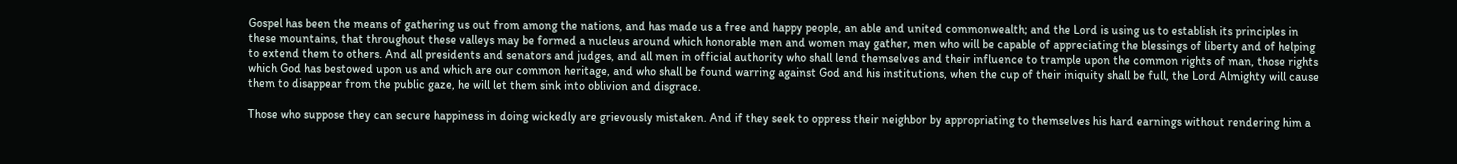Gospel has been the means of gathering us out from among the nations, and has made us a free and happy people, an able and united commonwealth; and the Lord is using us to establish its principles in these mountains, that throughout these valleys may be formed a nucleus around which honorable men and women may gather, men who will be capable of appreciating the blessings of liberty and of helping to extend them to others. And all presidents and senators and judges, and all men in official authority who shall lend themselves and their influence to trample upon the common rights of man, those rights which God has bestowed upon us and which are our common heritage, and who shall be found warring against God and his institutions, when the cup of their iniquity shall be full, the Lord Almighty will cause them to disappear from the public gaze, he will let them sink into oblivion and disgrace.

Those who suppose they can secure happiness in doing wickedly are grievously mistaken. And if they seek to oppress their neighbor by appropriating to themselves his hard earnings without rendering him a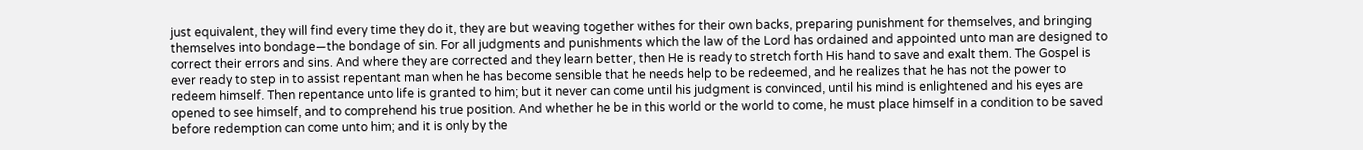just equivalent, they will find every time they do it, they are but weaving together withes for their own backs, preparing punishment for themselves, and bringing themselves into bondage—the bondage of sin. For all judgments and punishments which the law of the Lord has ordained and appointed unto man are designed to correct their errors and sins. And where they are corrected and they learn better, then He is ready to stretch forth His hand to save and exalt them. The Gospel is ever ready to step in to assist repentant man when he has become sensible that he needs help to be redeemed, and he realizes that he has not the power to redeem himself. Then repentance unto life is granted to him; but it never can come until his judgment is convinced, until his mind is enlightened and his eyes are opened to see himself, and to comprehend his true position. And whether he be in this world or the world to come, he must place himself in a condition to be saved before redemption can come unto him; and it is only by the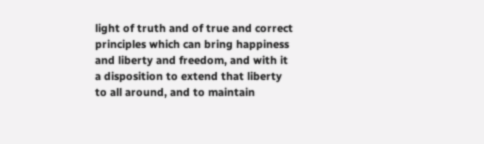light of truth and of true and correct principles which can bring happiness and liberty and freedom, and with it a disposition to extend that liberty to all around, and to maintain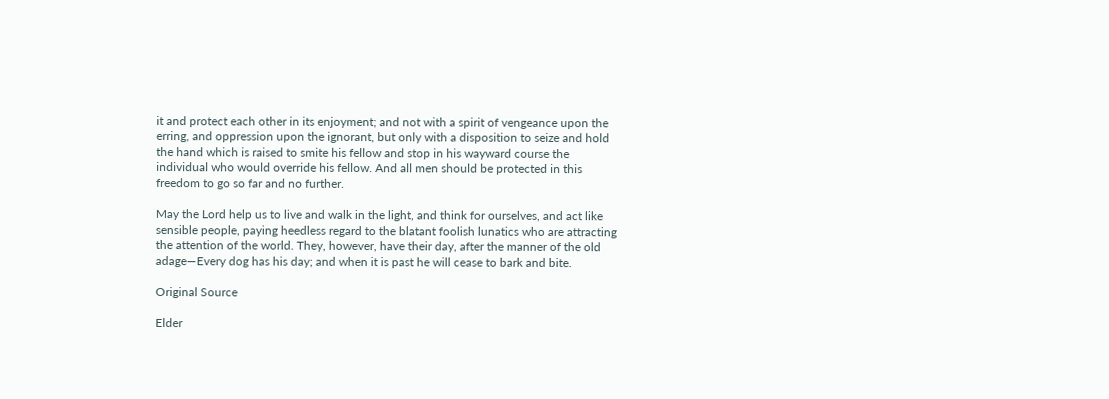it and protect each other in its enjoyment; and not with a spirit of vengeance upon the erring, and oppression upon the ignorant, but only with a disposition to seize and hold the hand which is raised to smite his fellow and stop in his wayward course the individual who would override his fellow. And all men should be protected in this freedom to go so far and no further.

May the Lord help us to live and walk in the light, and think for ourselves, and act like sensible people, paying heedless regard to the blatant foolish lunatics who are attracting the attention of the world. They, however, have their day, after the manner of the old adage—Every dog has his day; and when it is past he will cease to bark and bite.

Original Source

Elder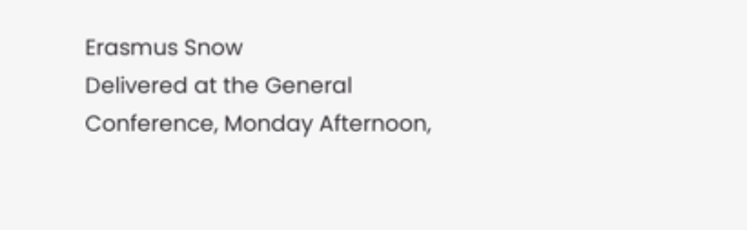Erasmus Snow
Delivered at the General Conference, Monday Afternoon,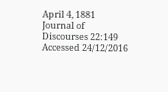April 4, 1881
Journal of Discourses 22:149
Accessed 24/12/2016